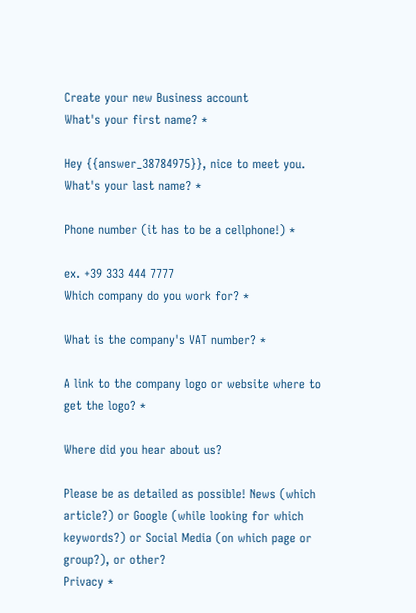Create your new Business account
What's your first name? *

Hey {{answer_38784975}}, nice to meet you.
What's your last name? *

Phone number (it has to be a cellphone!) *

ex. +39 333 444 7777
Which company do you work for? *

What is the company's VAT number? *

A link to the company logo or website where to get the logo? *

Where did you hear about us?

Please be as detailed as possible! News (which article?) or Google (while looking for which keywords?) or Social Media (on which page or group?), or other?
Privacy *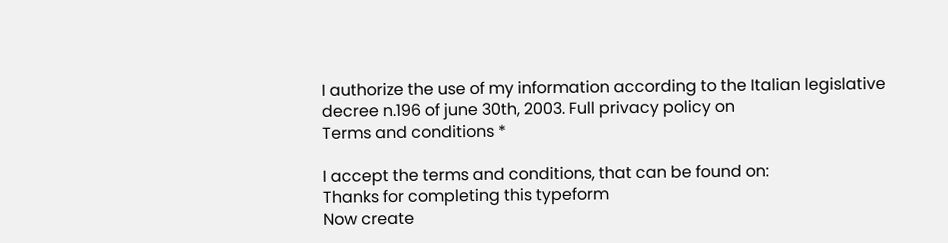I authorize the use of my information according to the Italian legislative decree n.196 of june 30th, 2003. Full privacy policy on
Terms and conditions *

I accept the terms and conditions, that can be found on:
Thanks for completing this typeform
Now create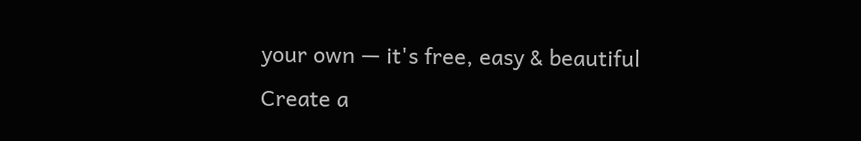your own — it's free, easy & beautiful
Create a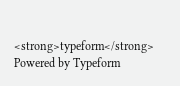<strong>typeform</strong>
Powered by Typeform